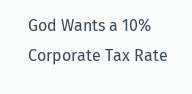God Wants a 10% Corporate Tax Rate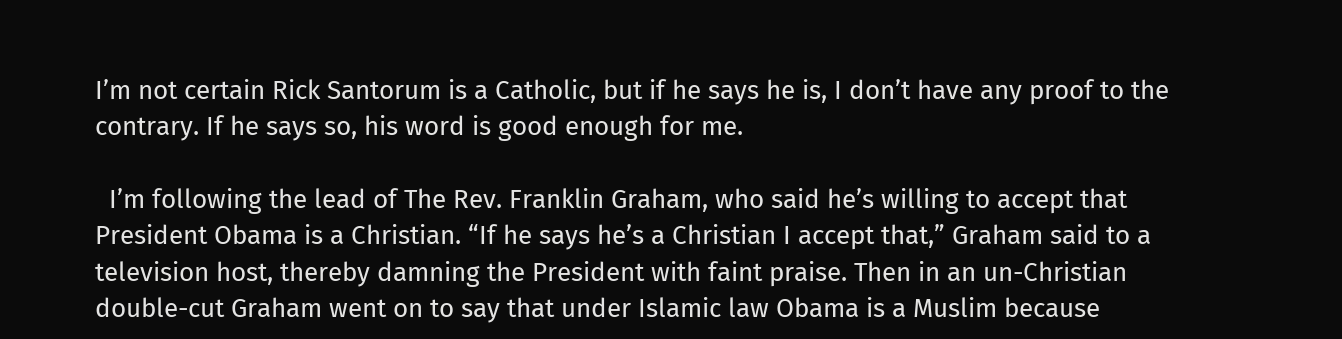I’m not certain Rick Santorum is a Catholic, but if he says he is, I don’t have any proof to the contrary. If he says so, his word is good enough for me.

  I’m following the lead of The Rev. Franklin Graham, who said he’s willing to accept that President Obama is a Christian. “If he says he’s a Christian I accept that,” Graham said to a television host, thereby damning the President with faint praise. Then in an un-Christian double-cut Graham went on to say that under Islamic law Obama is a Muslim because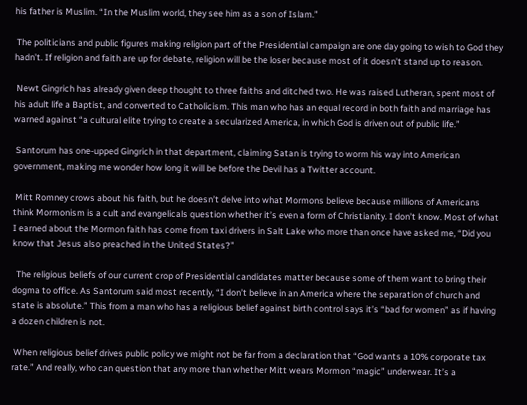his father is Muslim. “In the Muslim world, they see him as a son of Islam.”

 The politicians and public figures making religion part of the Presidential campaign are one day going to wish to God they hadn’t. If religion and faith are up for debate, religion will be the loser because most of it doesn’t stand up to reason.

 Newt Gingrich has already given deep thought to three faiths and ditched two. He was raised Lutheran, spent most of his adult life a Baptist, and converted to Catholicism. This man who has an equal record in both faith and marriage has warned against “a cultural elite trying to create a secularized America, in which God is driven out of public life.”

 Santorum has one-upped Gingrich in that department, claiming Satan is trying to worm his way into American government, making me wonder how long it will be before the Devil has a Twitter account.

 Mitt Romney crows about his faith, but he doesn’t delve into what Mormons believe because millions of Americans think Mormonism is a cult and evangelicals question whether it’s even a form of Christianity. I don’t know. Most of what I earned about the Mormon faith has come from taxi drivers in Salt Lake who more than once have asked me, “Did you know that Jesus also preached in the United States?”

  The religious beliefs of our current crop of Presidential candidates matter because some of them want to bring their dogma to office. As Santorum said most recently, “I don’t believe in an America where the separation of church and state is absolute.” This from a man who has a religious belief against birth control says it’s “bad for women” as if having a dozen children is not.

 When religious belief drives public policy we might not be far from a declaration that “God wants a 10% corporate tax rate.” And really, who can question that any more than whether Mitt wears Mormon “magic” underwear. It’s a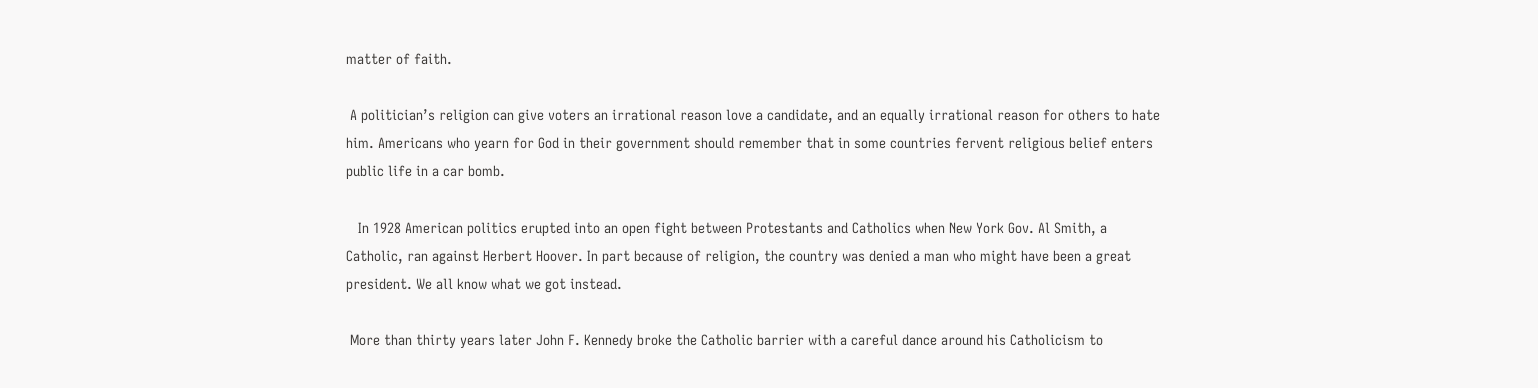matter of faith.

 A politician’s religion can give voters an irrational reason love a candidate, and an equally irrational reason for others to hate him. Americans who yearn for God in their government should remember that in some countries fervent religious belief enters public life in a car bomb.

   In 1928 American politics erupted into an open fight between Protestants and Catholics when New York Gov. Al Smith, a Catholic, ran against Herbert Hoover. In part because of religion, the country was denied a man who might have been a great president. We all know what we got instead.

 More than thirty years later John F. Kennedy broke the Catholic barrier with a careful dance around his Catholicism to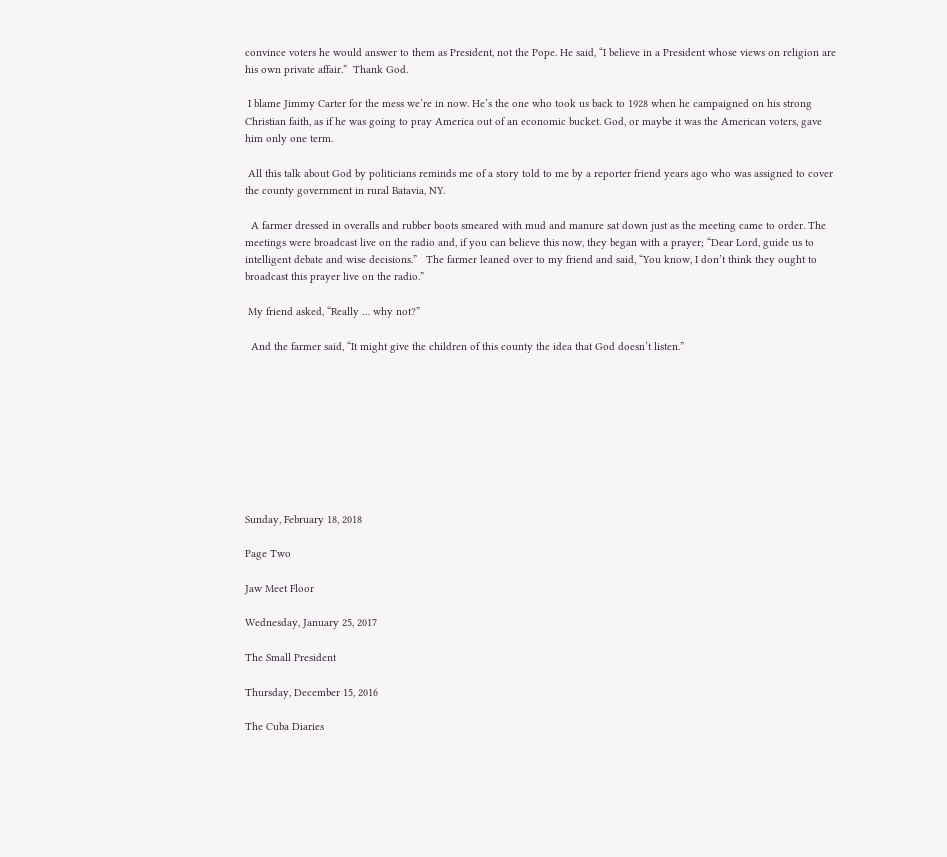convince voters he would answer to them as President, not the Pope. He said, “I believe in a President whose views on religion are his own private affair.”  Thank God.

 I blame Jimmy Carter for the mess we’re in now. He’s the one who took us back to 1928 when he campaigned on his strong Christian faith, as if he was going to pray America out of an economic bucket. God, or maybe it was the American voters, gave him only one term.

 All this talk about God by politicians reminds me of a story told to me by a reporter friend years ago who was assigned to cover the county government in rural Batavia, NY.

  A farmer dressed in overalls and rubber boots smeared with mud and manure sat down just as the meeting came to order. The meetings were broadcast live on the radio and, if you can believe this now, they began with a prayer; “Dear Lord, guide us to intelligent debate and wise decisions.”   The farmer leaned over to my friend and said, “You know, I don’t think they ought to broadcast this prayer live on the radio.”

 My friend asked, “Really … why not?”

  And the farmer said, “It might give the children of this county the idea that God doesn’t listen.”









Sunday, February 18, 2018

Page Two

Jaw Meet Floor

Wednesday, January 25, 2017

The Small President

Thursday, December 15, 2016

The Cuba Diaries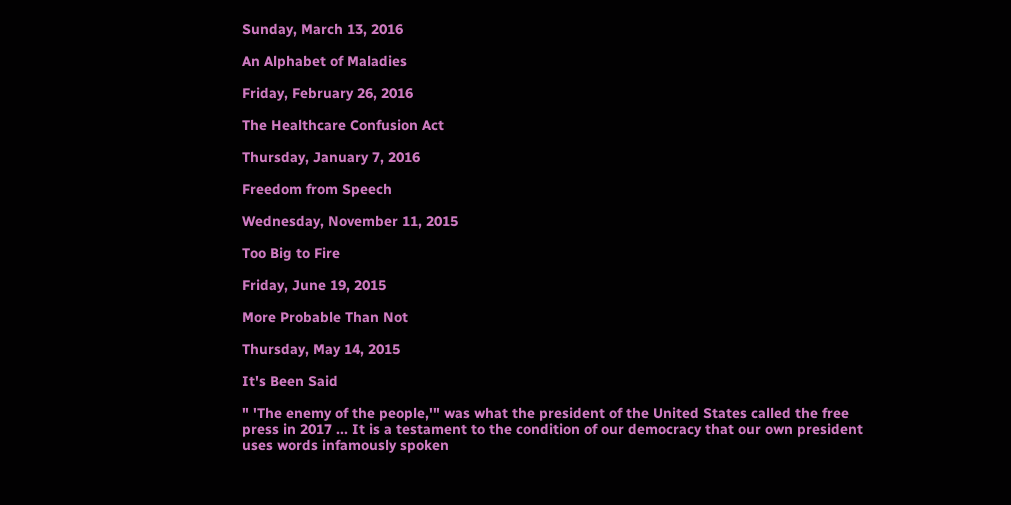Sunday, March 13, 2016

An Alphabet of Maladies

Friday, February 26, 2016

The Healthcare Confusion Act

Thursday, January 7, 2016

Freedom from Speech

Wednesday, November 11, 2015

Too Big to Fire

Friday, June 19, 2015

More Probable Than Not

Thursday, May 14, 2015

It's Been Said

" 'The enemy of the people,'" was what the president of the United States called the free press in 2017 ... It is a testament to the condition of our democracy that our own president uses words infamously spoken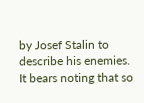by Josef Stalin to describe his enemies. It bears noting that so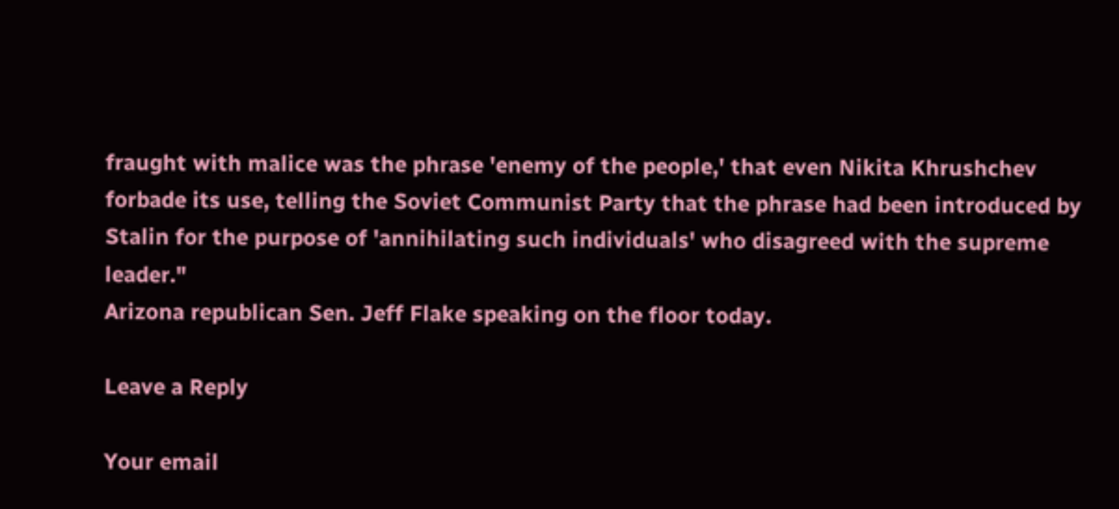fraught with malice was the phrase 'enemy of the people,' that even Nikita Khrushchev forbade its use, telling the Soviet Communist Party that the phrase had been introduced by Stalin for the purpose of 'annihilating such individuals' who disagreed with the supreme leader."
Arizona republican Sen. Jeff Flake speaking on the floor today.

Leave a Reply

Your email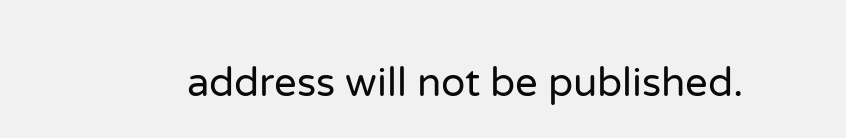address will not be published.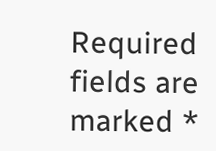Required fields are marked *